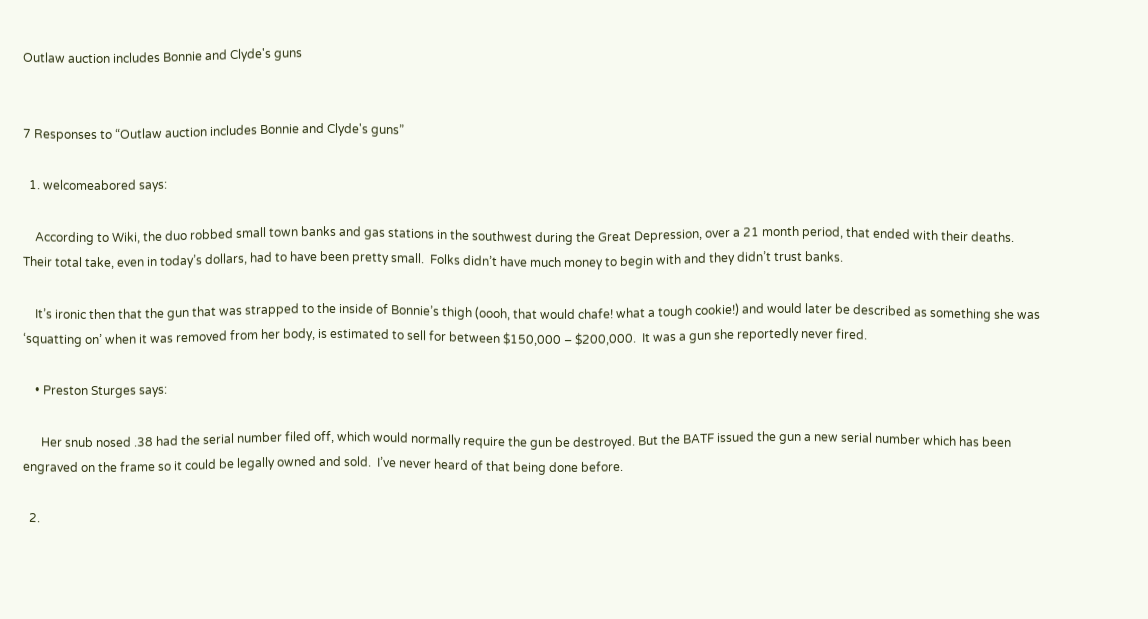Outlaw auction includes Bonnie and Clyde's guns


7 Responses to “Outlaw auction includes Bonnie and Clyde's guns”

  1. welcomeabored says:

    According to Wiki, the duo robbed small town banks and gas stations in the southwest during the Great Depression, over a 21 month period, that ended with their deaths.  Their total take, even in today’s dollars, had to have been pretty small.  Folks didn’t have much money to begin with and they didn’t trust banks.

    It’s ironic then that the gun that was strapped to the inside of Bonnie’s thigh (oooh, that would chafe! what a tough cookie!) and would later be described as something she was ‘squatting on’ when it was removed from her body, is estimated to sell for between $150,000 – $200,000.  It was a gun she reportedly never fired.

    • Preston Sturges says:

      Her snub nosed .38 had the serial number filed off, which would normally require the gun be destroyed. But the BATF issued the gun a new serial number which has been engraved on the frame so it could be legally owned and sold.  I’ve never heard of that being done before.

  2.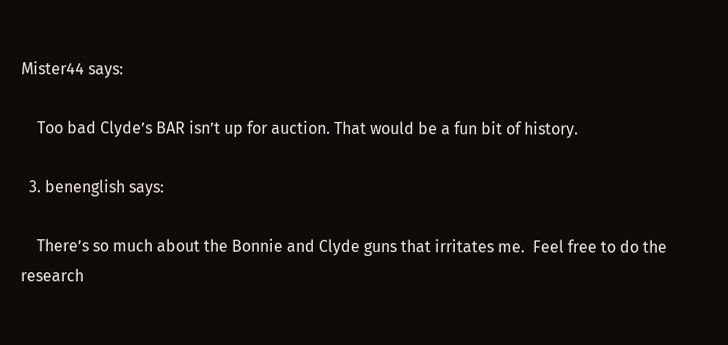Mister44 says:

    Too bad Clyde’s BAR isn’t up for auction. That would be a fun bit of history.

  3. benenglish says:

    There’s so much about the Bonnie and Clyde guns that irritates me.  Feel free to do the research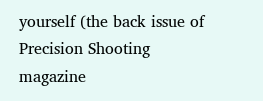yourself (the back issue of Precision Shooting magazine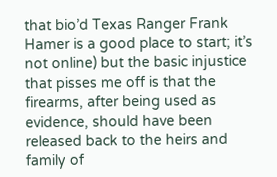that bio’d Texas Ranger Frank Hamer is a good place to start; it’s not online) but the basic injustice that pisses me off is that the firearms, after being used as evidence, should have been released back to the heirs and family of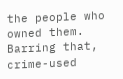the people who owned them.  Barring that, crime-used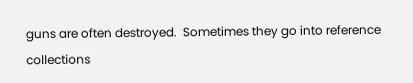guns are often destroyed.  Sometimes they go into reference collections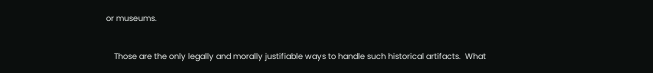or museums.

    Those are the only legally and morally justifiable ways to handle such historical artifacts.  What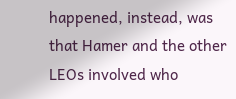happened, instead, was that Hamer and the other LEOs involved who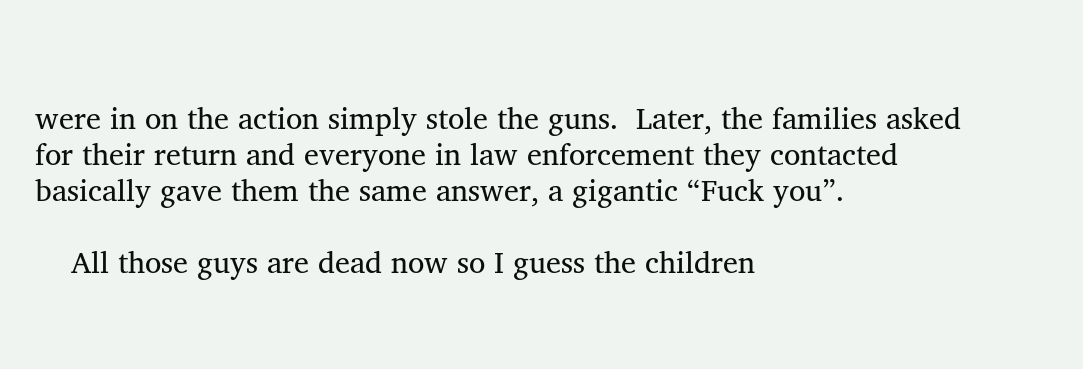were in on the action simply stole the guns.  Later, the families asked for their return and everyone in law enforcement they contacted basically gave them the same answer, a gigantic “Fuck you”.

    All those guys are dead now so I guess the children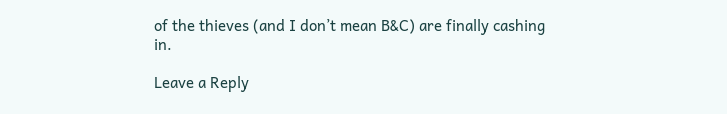of the thieves (and I don’t mean B&C) are finally cashing in.

Leave a Reply